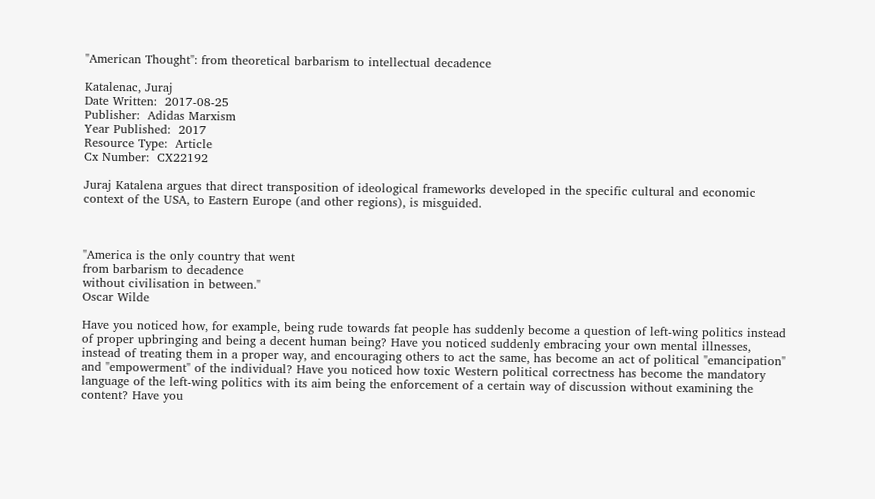"American Thought": from theoretical barbarism to intellectual decadence

Katalenac, Juraj
Date Written:  2017-08-25
Publisher:  Adidas Marxism
Year Published:  2017
Resource Type:  Article
Cx Number:  CX22192

Juraj Katalena argues that direct transposition of ideological frameworks developed in the specific cultural and economic context of the USA, to Eastern Europe (and other regions), is misguided.



"America is the only country that went
from barbarism to decadence
without civilisation in between."
Oscar Wilde

Have you noticed how, for example, being rude towards fat people has suddenly become a question of left-wing politics instead of proper upbringing and being a decent human being? Have you noticed suddenly embracing your own mental illnesses, instead of treating them in a proper way, and encouraging others to act the same, has become an act of political "emancipation" and "empowerment" of the individual? Have you noticed how toxic Western political correctness has become the mandatory language of the left-wing politics with its aim being the enforcement of a certain way of discussion without examining the content? Have you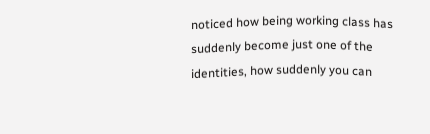noticed how being working class has suddenly become just one of the identities, how suddenly you can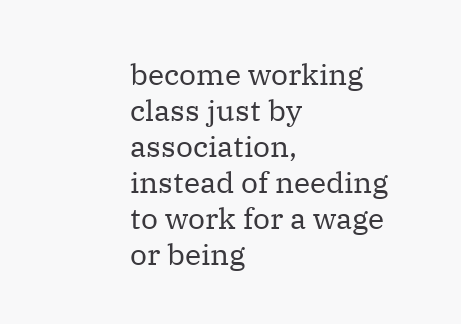become working class just by association, instead of needing to work for a wage or being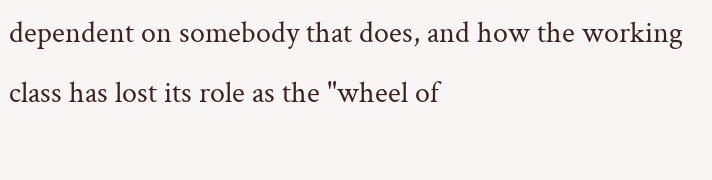dependent on somebody that does, and how the working class has lost its role as the "wheel of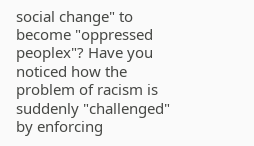social change" to become "oppressed peoplex"? Have you noticed how the problem of racism is suddenly "challenged" by enforcing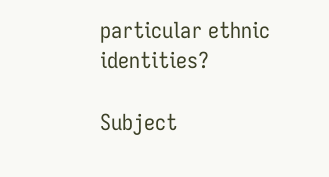particular ethnic identities?

Subject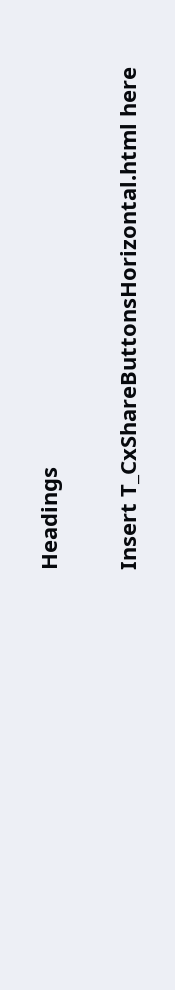Headings

Insert T_CxShareButtonsHorizontal.html here